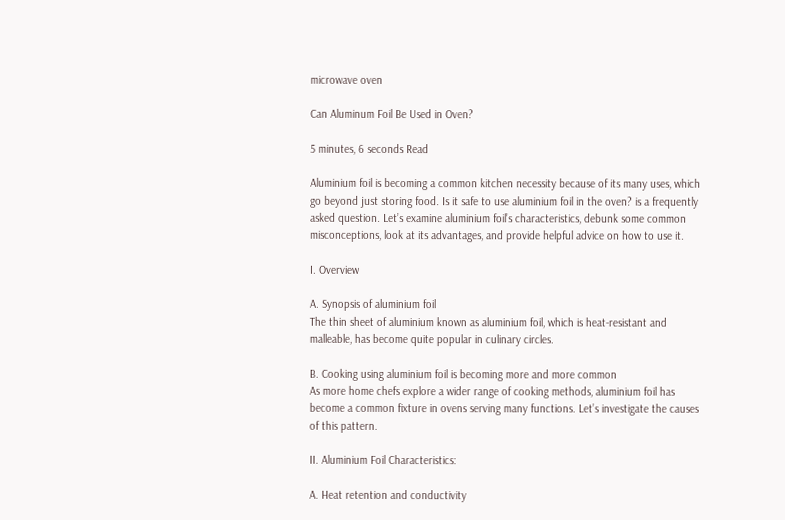microwave oven

Can Aluminum Foil Be Used in Oven?

5 minutes, 6 seconds Read

Aluminium foil is becoming a common kitchen necessity because of its many uses, which go beyond just storing food. Is it safe to use aluminium foil in the oven? is a frequently asked question. Let’s examine aluminium foil’s characteristics, debunk some common misconceptions, look at its advantages, and provide helpful advice on how to use it.

I. Overview

A. Synopsis of aluminium foil
The thin sheet of aluminium known as aluminium foil, which is heat-resistant and malleable, has become quite popular in culinary circles.

B. Cooking using aluminium foil is becoming more and more common
As more home chefs explore a wider range of cooking methods, aluminium foil has become a common fixture in ovens serving many functions. Let’s investigate the causes of this pattern.

II. Aluminium Foil Characteristics:

A. Heat retention and conductivity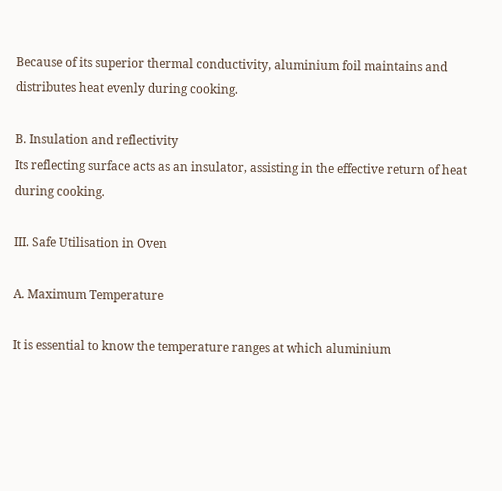Because of its superior thermal conductivity, aluminium foil maintains and distributes heat evenly during cooking.

B. Insulation and reflectivity
Its reflecting surface acts as an insulator, assisting in the effective return of heat during cooking.

III. Safe Utilisation in Oven

A. Maximum Temperature

It is essential to know the temperature ranges at which aluminium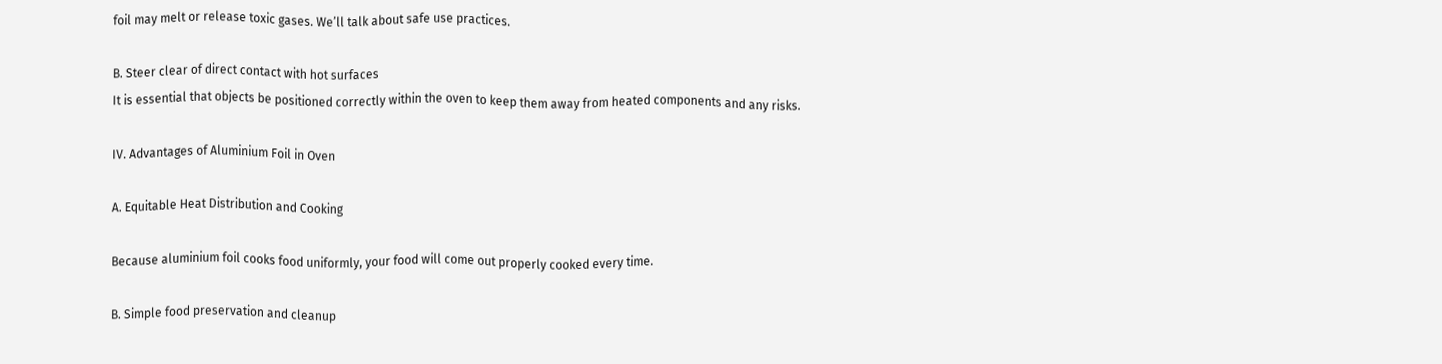foil may melt or release toxic gases. We’ll talk about safe use practices.

B. Steer clear of direct contact with hot surfaces
It is essential that objects be positioned correctly within the oven to keep them away from heated components and any risks.

IV. Advantages of Aluminium Foil in Oven

A. Equitable Heat Distribution and Cooking

Because aluminium foil cooks food uniformly, your food will come out properly cooked every time.

B. Simple food preservation and cleanup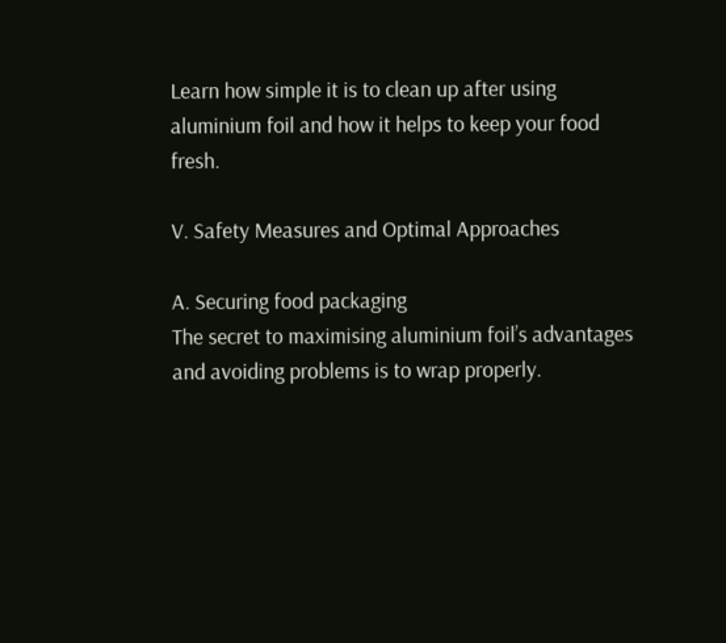Learn how simple it is to clean up after using aluminium foil and how it helps to keep your food fresh.

V. Safety Measures and Optimal Approaches

A. Securing food packaging
The secret to maximising aluminium foil’s advantages and avoiding problems is to wrap properly.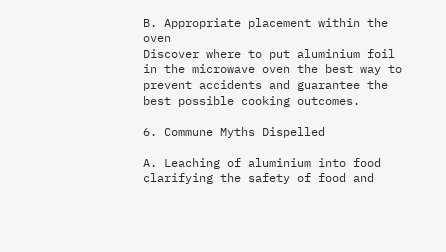B. Appropriate placement within the oven
Discover where to put aluminium foil in the microwave oven the best way to prevent accidents and guarantee the best possible cooking outcomes.

6. Commune Myths Dispelled

A. Leaching of aluminium into food
clarifying the safety of food and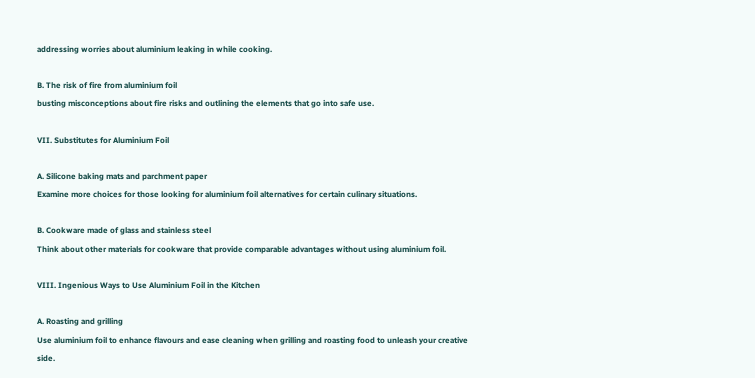addressing worries about aluminium leaking in while cooking.

B. The risk of fire from aluminium foil
busting misconceptions about fire risks and outlining the elements that go into safe use.

VII. Substitutes for Aluminium Foil

A. Silicone baking mats and parchment paper
Examine more choices for those looking for aluminium foil alternatives for certain culinary situations.

B. Cookware made of glass and stainless steel
Think about other materials for cookware that provide comparable advantages without using aluminium foil.

VIII. Ingenious Ways to Use Aluminium Foil in the Kitchen

A. Roasting and grilling
Use aluminium foil to enhance flavours and ease cleaning when grilling and roasting food to unleash your creative side.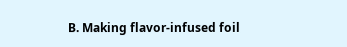B. Making flavor-infused foil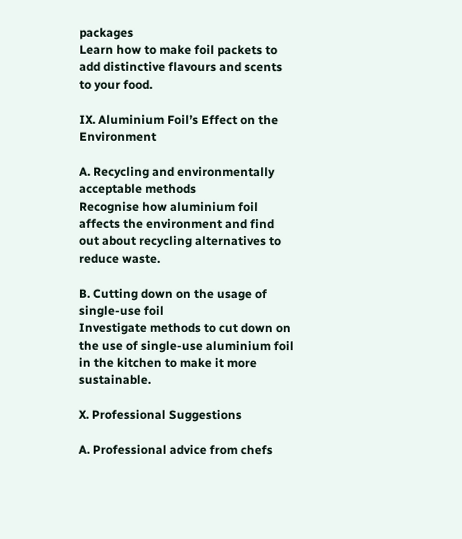packages
Learn how to make foil packets to add distinctive flavours and scents to your food.

IX. Aluminium Foil’s Effect on the Environment

A. Recycling and environmentally acceptable methods
Recognise how aluminium foil affects the environment and find out about recycling alternatives to reduce waste.

B. Cutting down on the usage of single-use foil
Investigate methods to cut down on the use of single-use aluminium foil in the kitchen to make it more sustainable.

X. Professional Suggestions

A. Professional advice from chefs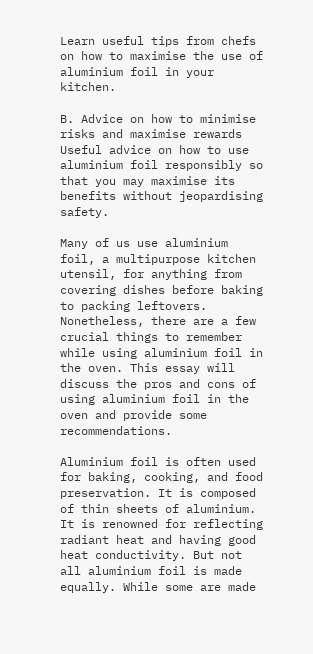Learn useful tips from chefs on how to maximise the use of aluminium foil in your kitchen.

B. Advice on how to minimise risks and maximise rewards
Useful advice on how to use aluminium foil responsibly so that you may maximise its benefits without jeopardising safety.

Many of us use aluminium foil, a multipurpose kitchen utensil, for anything from covering dishes before baking to packing leftovers. Nonetheless, there are a few crucial things to remember while using aluminium foil in the oven. This essay will discuss the pros and cons of using aluminium foil in the oven and provide some recommendations.

Aluminium foil is often used for baking, cooking, and food preservation. It is composed of thin sheets of aluminium. It is renowned for reflecting radiant heat and having good heat conductivity. But not all aluminium foil is made equally. While some are made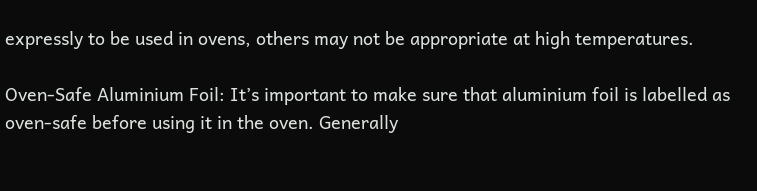expressly to be used in ovens, others may not be appropriate at high temperatures.

Oven-Safe Aluminium Foil: It’s important to make sure that aluminium foil is labelled as oven-safe before using it in the oven. Generally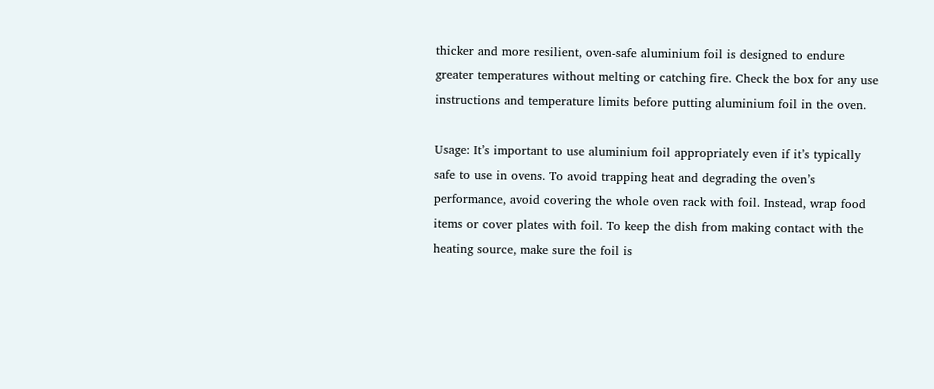thicker and more resilient, oven-safe aluminium foil is designed to endure greater temperatures without melting or catching fire. Check the box for any use instructions and temperature limits before putting aluminium foil in the oven.

Usage: It’s important to use aluminium foil appropriately even if it’s typically safe to use in ovens. To avoid trapping heat and degrading the oven’s performance, avoid covering the whole oven rack with foil. Instead, wrap food items or cover plates with foil. To keep the dish from making contact with the heating source, make sure the foil is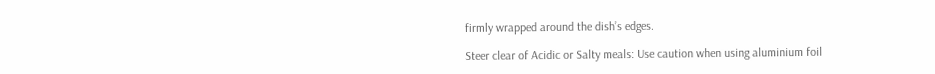firmly wrapped around the dish’s edges.

Steer clear of Acidic or Salty meals: Use caution when using aluminium foil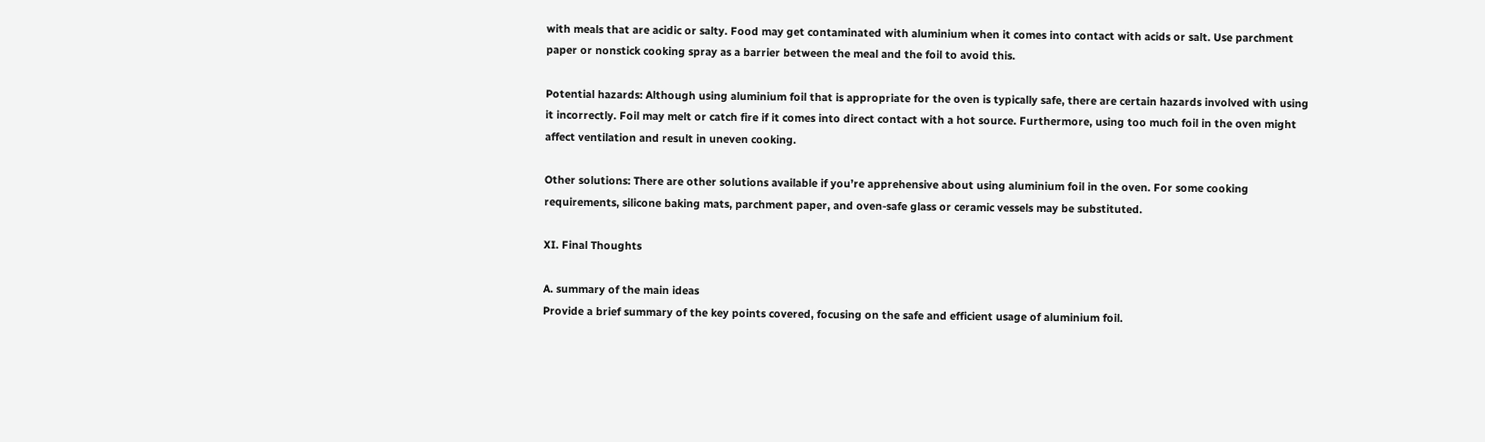with meals that are acidic or salty. Food may get contaminated with aluminium when it comes into contact with acids or salt. Use parchment paper or nonstick cooking spray as a barrier between the meal and the foil to avoid this.

Potential hazards: Although using aluminium foil that is appropriate for the oven is typically safe, there are certain hazards involved with using it incorrectly. Foil may melt or catch fire if it comes into direct contact with a hot source. Furthermore, using too much foil in the oven might affect ventilation and result in uneven cooking.

Other solutions: There are other solutions available if you’re apprehensive about using aluminium foil in the oven. For some cooking requirements, silicone baking mats, parchment paper, and oven-safe glass or ceramic vessels may be substituted.

XI. Final Thoughts

A. summary of the main ideas
Provide a brief summary of the key points covered, focusing on the safe and efficient usage of aluminium foil.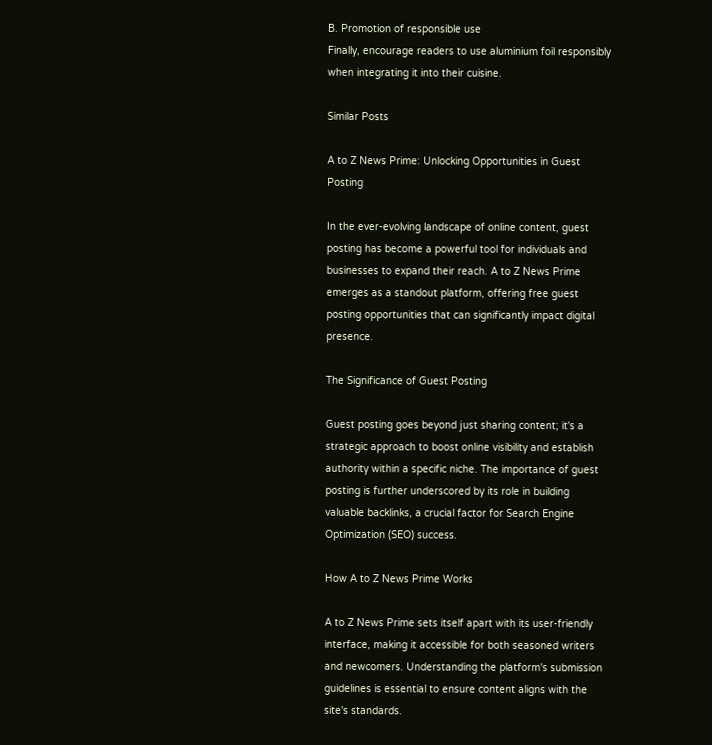B. Promotion of responsible use
Finally, encourage readers to use aluminium foil responsibly when integrating it into their cuisine.

Similar Posts

A to Z News Prime: Unlocking Opportunities in Guest Posting

In the ever-evolving landscape of online content, guest posting has become a powerful tool for individuals and businesses to expand their reach. A to Z News Prime emerges as a standout platform, offering free guest posting opportunities that can significantly impact digital presence.

The Significance of Guest Posting

Guest posting goes beyond just sharing content; it's a strategic approach to boost online visibility and establish authority within a specific niche. The importance of guest posting is further underscored by its role in building valuable backlinks, a crucial factor for Search Engine Optimization (SEO) success.

How A to Z News Prime Works

A to Z News Prime sets itself apart with its user-friendly interface, making it accessible for both seasoned writers and newcomers. Understanding the platform's submission guidelines is essential to ensure content aligns with the site's standards.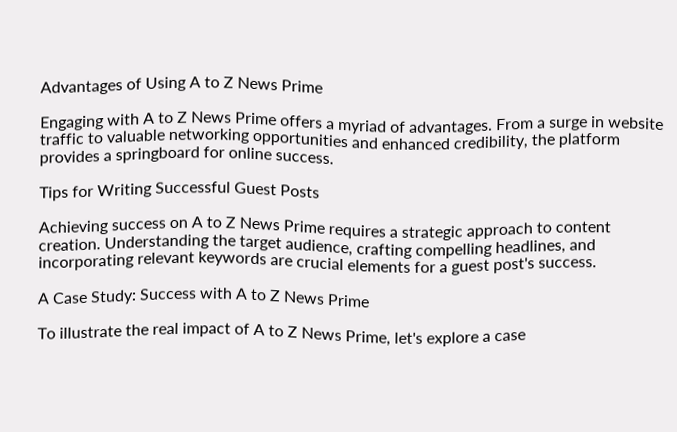Advantages of Using A to Z News Prime

Engaging with A to Z News Prime offers a myriad of advantages. From a surge in website traffic to valuable networking opportunities and enhanced credibility, the platform provides a springboard for online success.

Tips for Writing Successful Guest Posts

Achieving success on A to Z News Prime requires a strategic approach to content creation. Understanding the target audience, crafting compelling headlines, and incorporating relevant keywords are crucial elements for a guest post's success.

A Case Study: Success with A to Z News Prime

To illustrate the real impact of A to Z News Prime, let's explore a case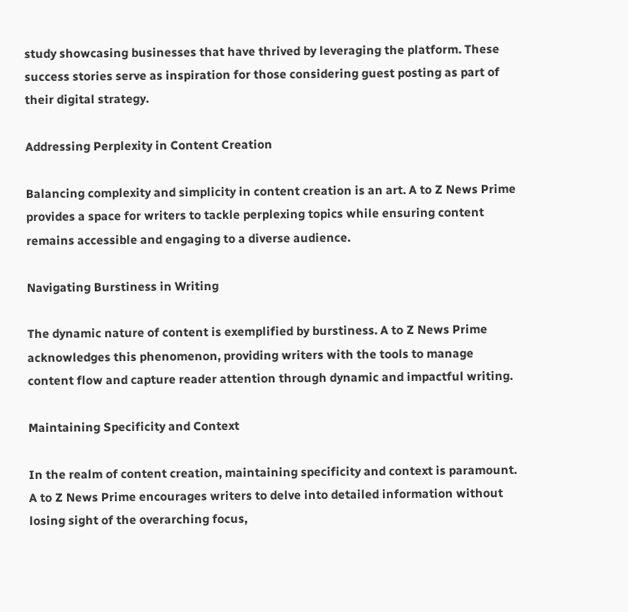study showcasing businesses that have thrived by leveraging the platform. These success stories serve as inspiration for those considering guest posting as part of their digital strategy.

Addressing Perplexity in Content Creation

Balancing complexity and simplicity in content creation is an art. A to Z News Prime provides a space for writers to tackle perplexing topics while ensuring content remains accessible and engaging to a diverse audience.

Navigating Burstiness in Writing

The dynamic nature of content is exemplified by burstiness. A to Z News Prime acknowledges this phenomenon, providing writers with the tools to manage content flow and capture reader attention through dynamic and impactful writing.

Maintaining Specificity and Context

In the realm of content creation, maintaining specificity and context is paramount. A to Z News Prime encourages writers to delve into detailed information without losing sight of the overarching focus,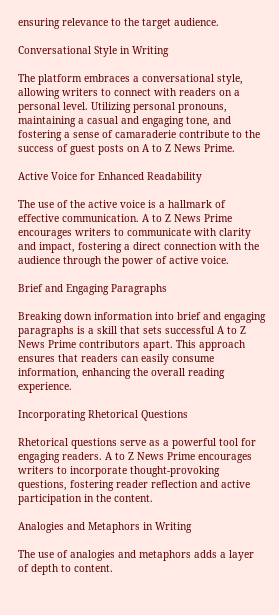ensuring relevance to the target audience.

Conversational Style in Writing

The platform embraces a conversational style, allowing writers to connect with readers on a personal level. Utilizing personal pronouns, maintaining a casual and engaging tone, and fostering a sense of camaraderie contribute to the success of guest posts on A to Z News Prime.

Active Voice for Enhanced Readability

The use of the active voice is a hallmark of effective communication. A to Z News Prime encourages writers to communicate with clarity and impact, fostering a direct connection with the audience through the power of active voice.

Brief and Engaging Paragraphs

Breaking down information into brief and engaging paragraphs is a skill that sets successful A to Z News Prime contributors apart. This approach ensures that readers can easily consume information, enhancing the overall reading experience.

Incorporating Rhetorical Questions

Rhetorical questions serve as a powerful tool for engaging readers. A to Z News Prime encourages writers to incorporate thought-provoking questions, fostering reader reflection and active participation in the content.

Analogies and Metaphors in Writing

The use of analogies and metaphors adds a layer of depth to content.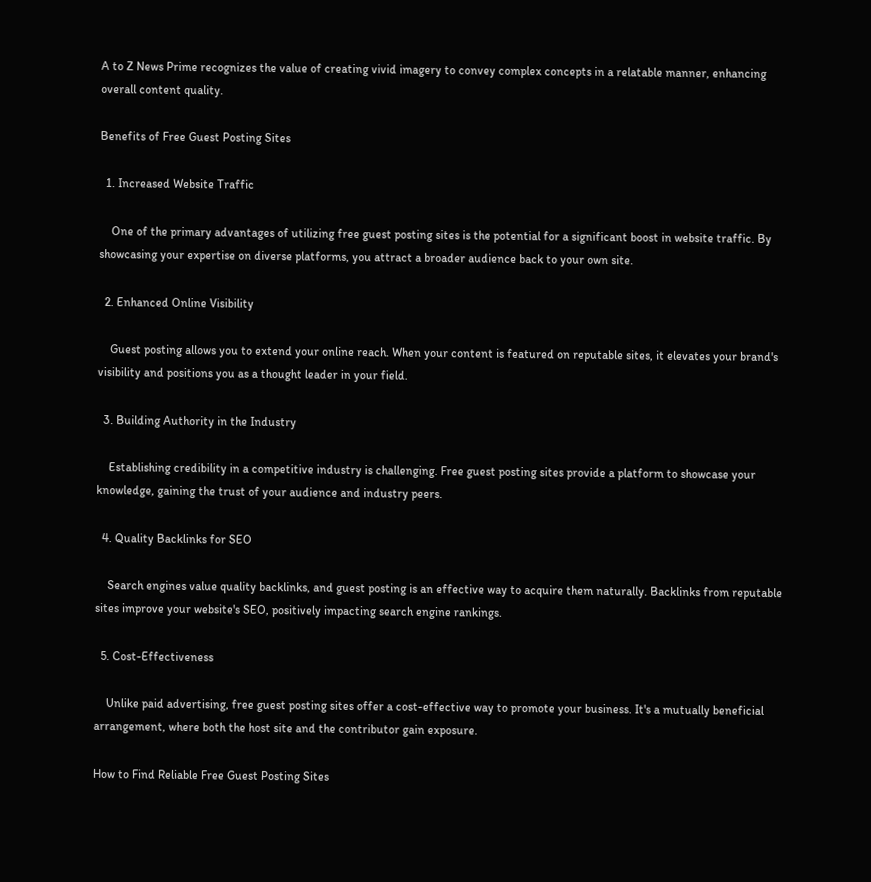A to Z News Prime recognizes the value of creating vivid imagery to convey complex concepts in a relatable manner, enhancing overall content quality.

Benefits of Free Guest Posting Sites

  1. Increased Website Traffic

    One of the primary advantages of utilizing free guest posting sites is the potential for a significant boost in website traffic. By showcasing your expertise on diverse platforms, you attract a broader audience back to your own site.

  2. Enhanced Online Visibility

    Guest posting allows you to extend your online reach. When your content is featured on reputable sites, it elevates your brand's visibility and positions you as a thought leader in your field.

  3. Building Authority in the Industry

    Establishing credibility in a competitive industry is challenging. Free guest posting sites provide a platform to showcase your knowledge, gaining the trust of your audience and industry peers.

  4. Quality Backlinks for SEO

    Search engines value quality backlinks, and guest posting is an effective way to acquire them naturally. Backlinks from reputable sites improve your website's SEO, positively impacting search engine rankings.

  5. Cost-Effectiveness

    Unlike paid advertising, free guest posting sites offer a cost-effective way to promote your business. It's a mutually beneficial arrangement, where both the host site and the contributor gain exposure.

How to Find Reliable Free Guest Posting Sites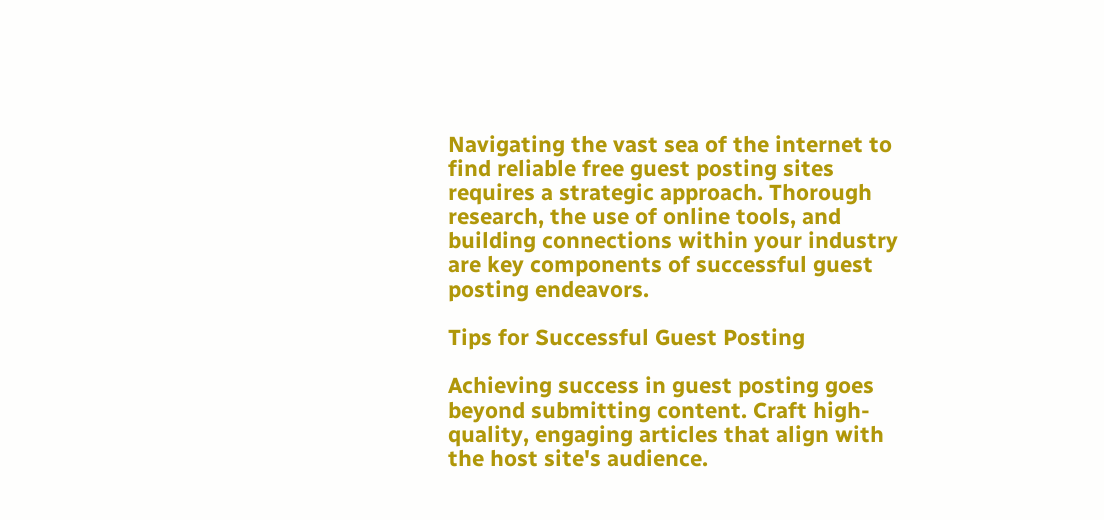Navigating the vast sea of the internet to find reliable free guest posting sites requires a strategic approach. Thorough research, the use of online tools, and building connections within your industry are key components of successful guest posting endeavors.

Tips for Successful Guest Posting

Achieving success in guest posting goes beyond submitting content. Craft high-quality, engaging articles that align with the host site's audience.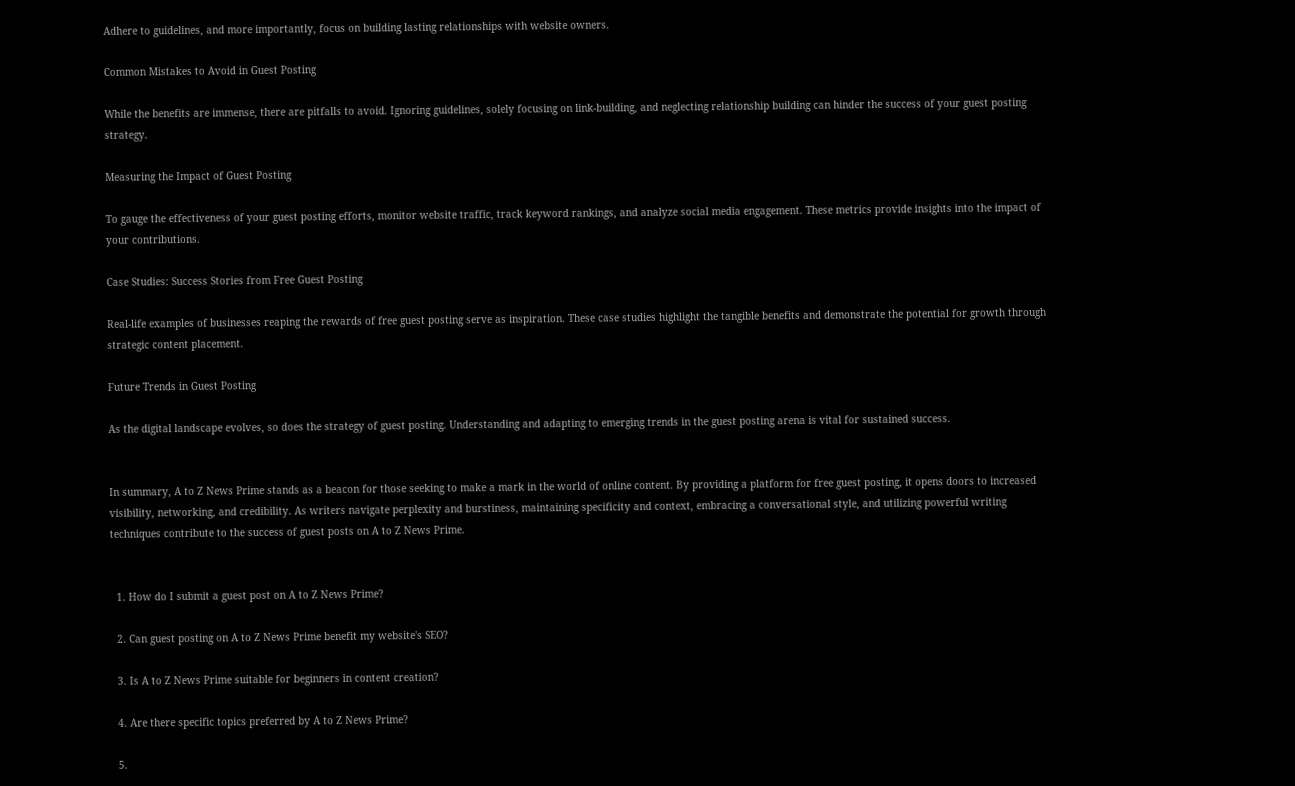Adhere to guidelines, and more importantly, focus on building lasting relationships with website owners.

Common Mistakes to Avoid in Guest Posting

While the benefits are immense, there are pitfalls to avoid. Ignoring guidelines, solely focusing on link-building, and neglecting relationship building can hinder the success of your guest posting strategy.

Measuring the Impact of Guest Posting

To gauge the effectiveness of your guest posting efforts, monitor website traffic, track keyword rankings, and analyze social media engagement. These metrics provide insights into the impact of your contributions.

Case Studies: Success Stories from Free Guest Posting

Real-life examples of businesses reaping the rewards of free guest posting serve as inspiration. These case studies highlight the tangible benefits and demonstrate the potential for growth through strategic content placement.

Future Trends in Guest Posting

As the digital landscape evolves, so does the strategy of guest posting. Understanding and adapting to emerging trends in the guest posting arena is vital for sustained success.


In summary, A to Z News Prime stands as a beacon for those seeking to make a mark in the world of online content. By providing a platform for free guest posting, it opens doors to increased visibility, networking, and credibility. As writers navigate perplexity and burstiness, maintaining specificity and context, embracing a conversational style, and utilizing powerful writing techniques contribute to the success of guest posts on A to Z News Prime.


  1. How do I submit a guest post on A to Z News Prime?

  2. Can guest posting on A to Z News Prime benefit my website's SEO?

  3. Is A to Z News Prime suitable for beginners in content creation?

  4. Are there specific topics preferred by A to Z News Prime?

  5.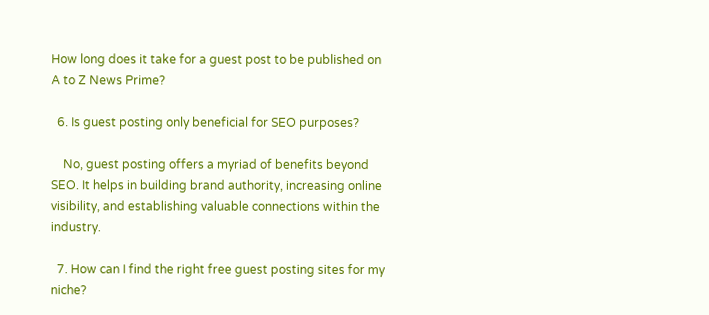How long does it take for a guest post to be published on A to Z News Prime?

  6. Is guest posting only beneficial for SEO purposes?

    No, guest posting offers a myriad of benefits beyond SEO. It helps in building brand authority, increasing online visibility, and establishing valuable connections within the industry.

  7. How can I find the right free guest posting sites for my niche?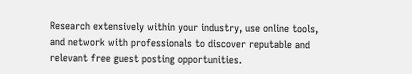Research extensively within your industry, use online tools, and network with professionals to discover reputable and relevant free guest posting opportunities.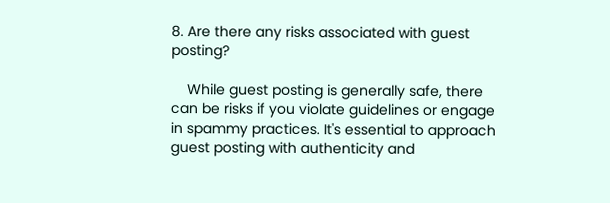8. Are there any risks associated with guest posting?

    While guest posting is generally safe, there can be risks if you violate guidelines or engage in spammy practices. It's essential to approach guest posting with authenticity and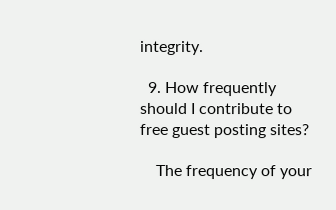integrity.

  9. How frequently should I contribute to free guest posting sites?

    The frequency of your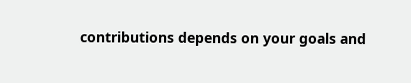contributions depends on your goals and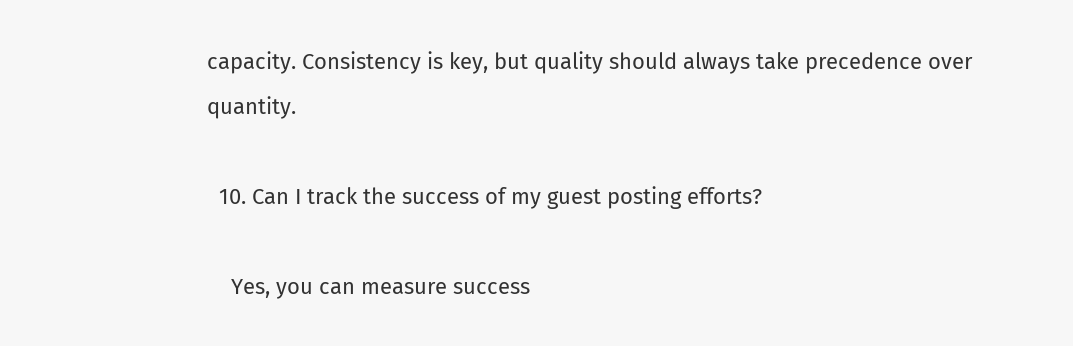capacity. Consistency is key, but quality should always take precedence over quantity.

  10. Can I track the success of my guest posting efforts?

    Yes, you can measure success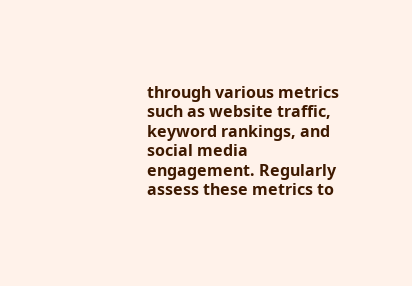through various metrics such as website traffic, keyword rankings, and social media engagement. Regularly assess these metrics to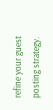refine your guest posting strategy.